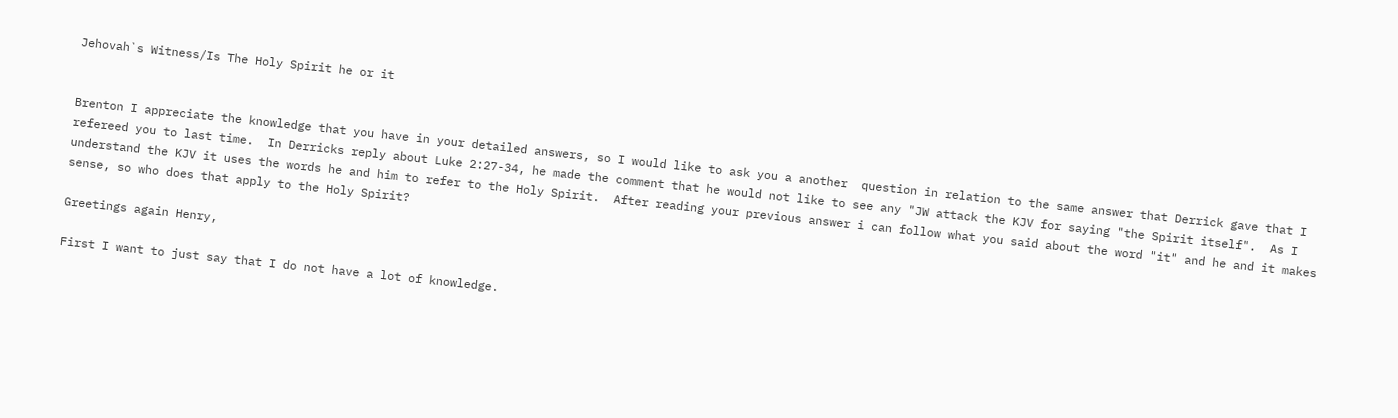Jehovah`s Witness/Is The Holy Spirit he or it


Brenton I appreciate the knowledge that you have in your detailed answers, so I would like to ask you a another  question in relation to the same answer that Derrick gave that I refereed you to last time.  In Derricks reply about Luke 2:27-34, he made the comment that he would not like to see any "JW attack the KJV for saying "the Spirit itself".  As I understand the KJV it uses the words he and him to refer to the Holy Spirit.  After reading your previous answer i can follow what you said about the word "it" and he and it makes sense, so who does that apply to the Holy Spirit?

Greetings again Henry,

First I want to just say that I do not have a lot of knowledge.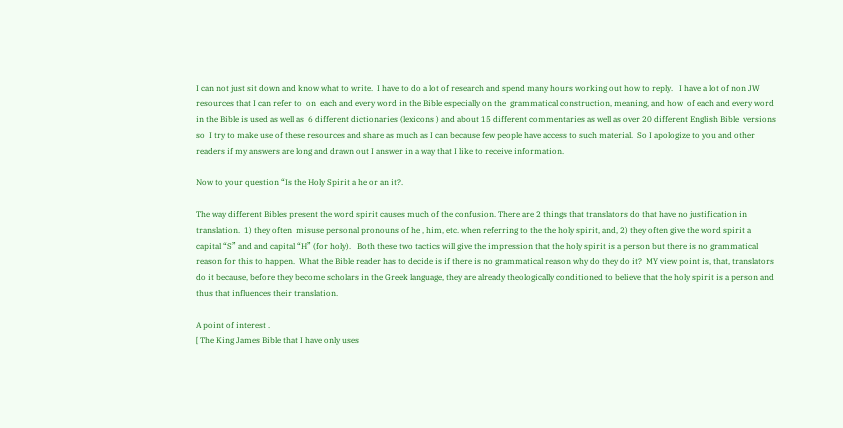I can not just sit down and know what to write.  I have to do a lot of research and spend many hours working out how to reply.   I have a lot of non JW resources that I can refer to  on  each and every word in the Bible especially on the  grammatical construction, meaning, and how  of each and every word in the Bible is used as well as  6 different dictionaries (lexicons ) and about 15 different commentaries as well as over 20 different English Bible  versions so  I try to make use of these resources and share as much as I can because few people have access to such material.  So I apologize to you and other readers if my answers are long and drawn out I answer in a way that I like to receive information.

Now to your question “Is the Holy Spirit a he or an it?.

The way different Bibles present the word spirit causes much of the confusion. There are 2 things that translators do that have no justification in translation.  1) they often  misuse personal pronouns of he , him, etc. when referring to the the holy spirit, and, 2) they often give the word spirit a capital “S” and and capital “H” (for holy).   Both these two tactics will give the impression that the holy spirit is a person but there is no grammatical reason for this to happen.  What the Bible reader has to decide is if there is no grammatical reason why do they do it?  MY view point is, that, translators do it because, before they become scholars in the Greek language, they are already theologically conditioned to believe that the holy spirit is a person and thus that influences their translation.

A point of interest .
[ The King James Bible that I have only uses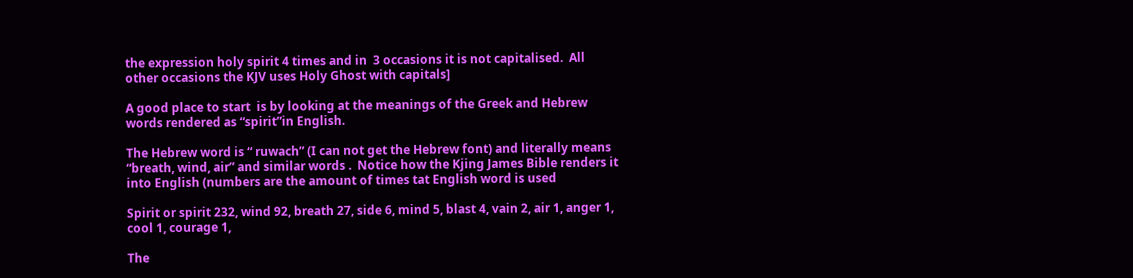the expression holy spirit 4 times and in  3 occasions it is not capitalised.  All other occasions the KJV uses Holy Ghost with capitals]

A good place to start  is by looking at the meanings of the Greek and Hebrew words rendered as “spirit”in English.

The Hebrew word is “ ruwach” (I can not get the Hebrew font) and literally means “breath, wind, air” and similar words .  Notice how the Kjing James Bible renders it into English (numbers are the amount of times tat English word is used

Spirit or spirit 232, wind 92, breath 27, side 6, mind 5, blast 4, vain 2, air 1, anger 1, cool 1, courage 1,

The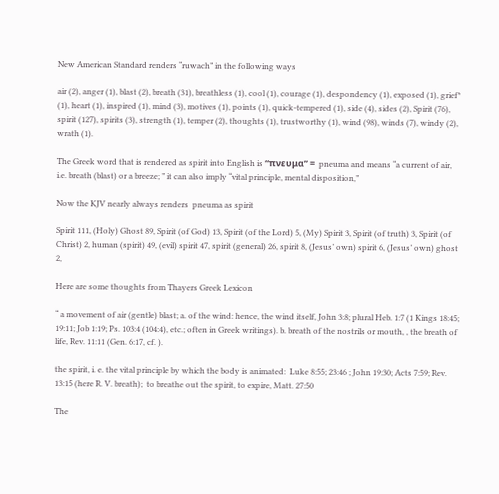New American Standard renders “ruwach” in the following ways

air (2), anger (1), blast (2), breath (31), breathless (1), cool (1), courage (1), despondency (1), exposed (1), grief* (1), heart (1), inspired (1), mind (3), motives (1), points (1), quick-tempered (1), side (4), sides (2), Spirit (76), spirit (127), spirits (3), strength (1), temper (2), thoughts (1), trustworthy (1), wind (98), winds (7), windy (2), wrath (1).

The Greek word that is rendered as spirit into English is “πνευμα” =  pneuma and means “a current of air, i.e. breath (blast) or a breeze; ” it can also imply “vital principle, mental disposition,”

Now the KJV nearly always renders  pneuma as spirit

Spirit 111, (Holy) Ghost 89, Spirit (of God) 13, Spirit (of the Lord) 5, (My) Spirit 3, Spirit (of truth) 3, Spirit (of Christ) 2, human (spirit) 49, (evil) spirit 47, spirit (general) 26, spirit 8, (Jesus’ own) spirit 6, (Jesus’ own) ghost 2,

Here are some thoughts from Thayers Greek Lexicon

“ a movement of air (gentle) blast; a. of the wind: hence, the wind itself, John 3:8; plural Heb. 1:7 (1 Kings 18:45; 19:11; Job 1:19; Ps. 103:4 (104:4), etc.; often in Greek writings). b. breath of the nostrils or mouth, , the breath of life, Rev. 11:11 (Gen. 6:17, cf. ).

the spirit, i. e. the vital principle by which the body is animated:  Luke 8:55; 23:46 ; John 19:30; Acts 7:59; Rev. 13:15 (here R. V. breath);  to breathe out the spirit, to expire, Matt. 27:50

The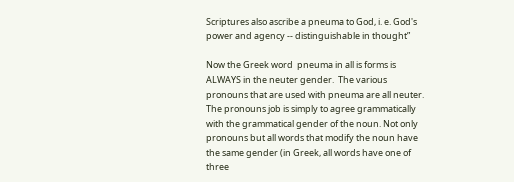Scriptures also ascribe a pneuma to God, i. e. God's power and agency -- distinguishable in thought”

Now the Greek word  pneuma in all is forms is ALWAYS in the neuter gender.  The various pronouns that are used with pneuma are all neuter. The pronouns job is simply to agree grammatically with the grammatical gender of the noun. Not only pronouns but all words that modify the noun have the same gender (in Greek, all words have one of three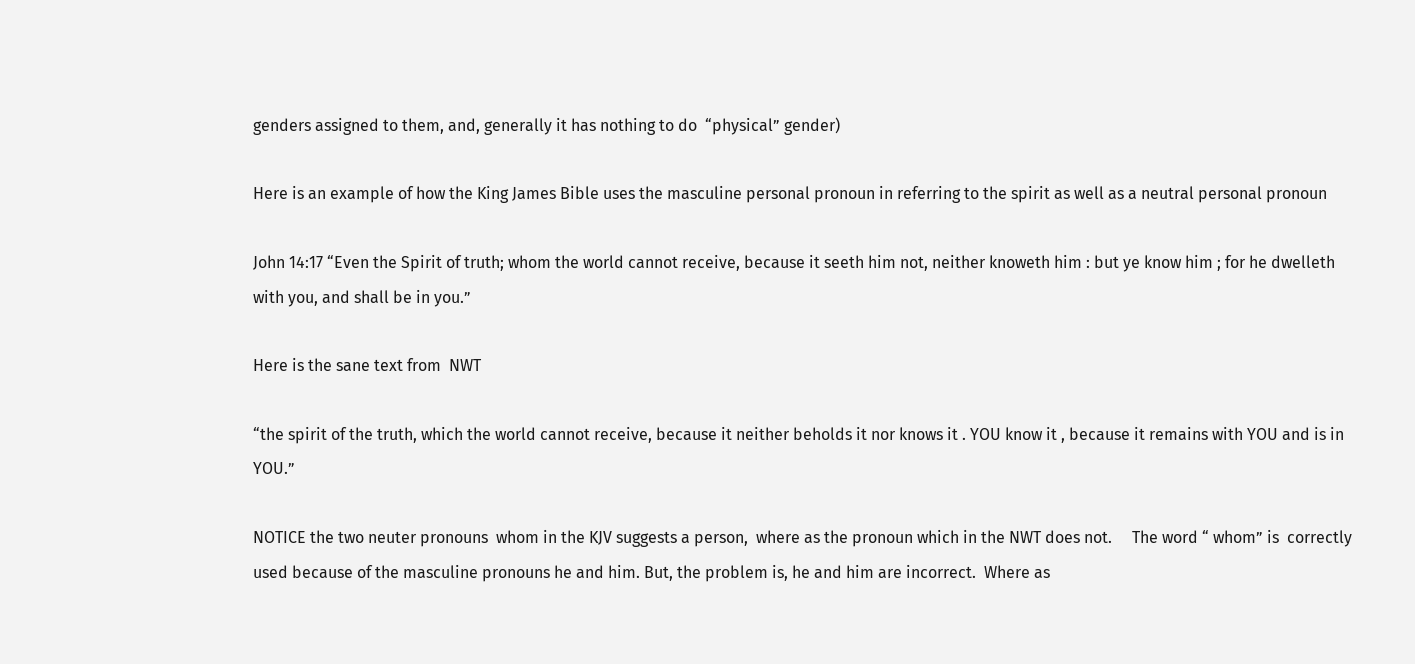genders assigned to them, and, generally it has nothing to do  “physical” gender)

Here is an example of how the King James Bible uses the masculine personal pronoun in referring to the spirit as well as a neutral personal pronoun

John 14:17 “Even the Spirit of truth; whom the world cannot receive, because it seeth him not, neither knoweth him : but ye know him ; for he dwelleth with you, and shall be in you.”

Here is the sane text from  NWT

“the spirit of the truth, which the world cannot receive, because it neither beholds it nor knows it . YOU know it , because it remains with YOU and is in YOU.”

NOTICE the two neuter pronouns  whom in the KJV suggests a person,  where as the pronoun which in the NWT does not.     The word “ whom” is  correctly used because of the masculine pronouns he and him. But, the problem is, he and him are incorrect.  Where as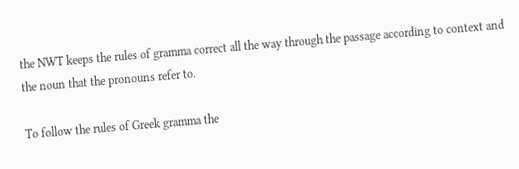the NWT keeps the rules of gramma correct all the way through the passage according to context and the noun that the pronouns refer to.

To follow the rules of Greek gramma the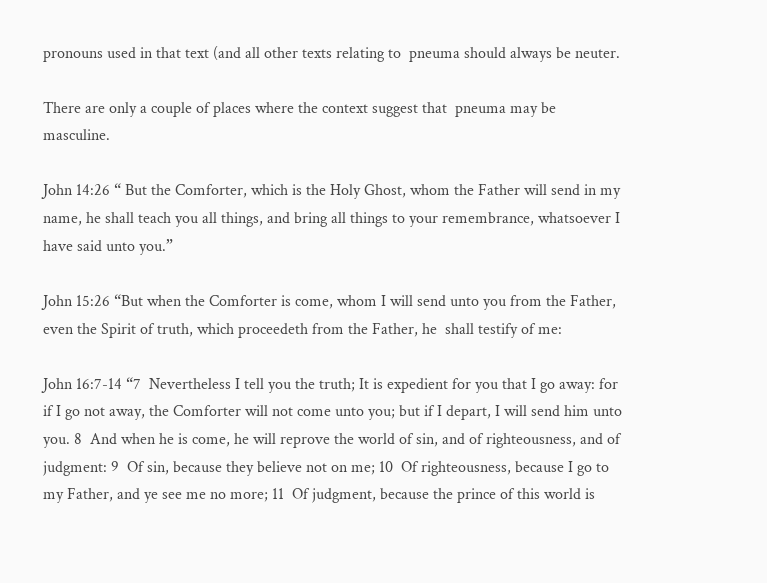pronouns used in that text (and all other texts relating to  pneuma should always be neuter.

There are only a couple of places where the context suggest that  pneuma may be masculine.

John 14:26 “ But the Comforter, which is the Holy Ghost, whom the Father will send in my name, he shall teach you all things, and bring all things to your remembrance, whatsoever I have said unto you.”

John 15:26 “But when the Comforter is come, whom I will send unto you from the Father, even the Spirit of truth, which proceedeth from the Father, he  shall testify of me:

John 16:7-14 “7  Nevertheless I tell you the truth; It is expedient for you that I go away: for if I go not away, the Comforter will not come unto you; but if I depart, I will send him unto you. 8  And when he is come, he will reprove the world of sin, and of righteousness, and of judgment: 9  Of sin, because they believe not on me; 10  Of righteousness, because I go to my Father, and ye see me no more; 11  Of judgment, because the prince of this world is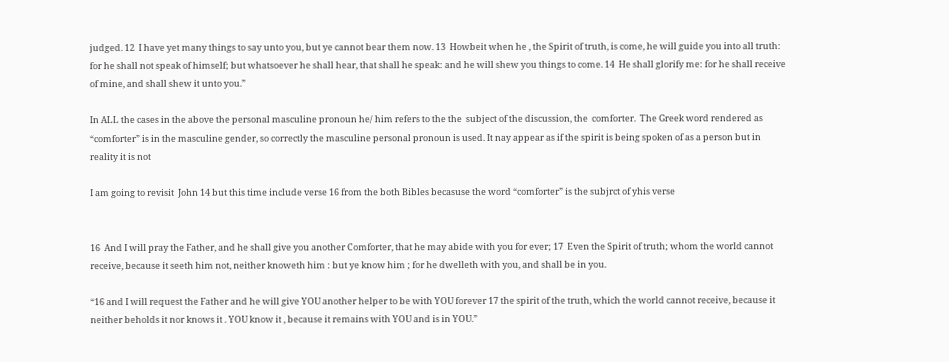judged. 12  I have yet many things to say unto you, but ye cannot bear them now. 13  Howbeit when he , the Spirit of truth, is come, he will guide you into all truth: for he shall not speak of himself; but whatsoever he shall hear, that shall he speak: and he will shew you things to come. 14  He shall glorify me: for he shall receive of mine, and shall shew it unto you.”

In ALL the cases in the above the personal masculine pronoun he/ him refers to the the  subject of the discussion, the  comforter.  The Greek word rendered as “comforter” is in the masculine gender, so correctly the masculine personal pronoun is used. It nay appear as if the spirit is being spoken of as a person but in reality it is not

I am going to revisit  John 14 but this time include verse 16 from the both Bibles becasuse the word “comforter” is the subjrct of yhis verse


16  And I will pray the Father, and he shall give you another Comforter, that he may abide with you for ever; 17  Even the Spirit of truth; whom the world cannot receive, because it seeth him not, neither knoweth him : but ye know him ; for he dwelleth with you, and shall be in you.

“16 and I will request the Father and he will give YOU another helper to be with YOU forever 17 the spirit of the truth, which the world cannot receive, because it neither beholds it nor knows it . YOU know it , because it remains with YOU and is in YOU.”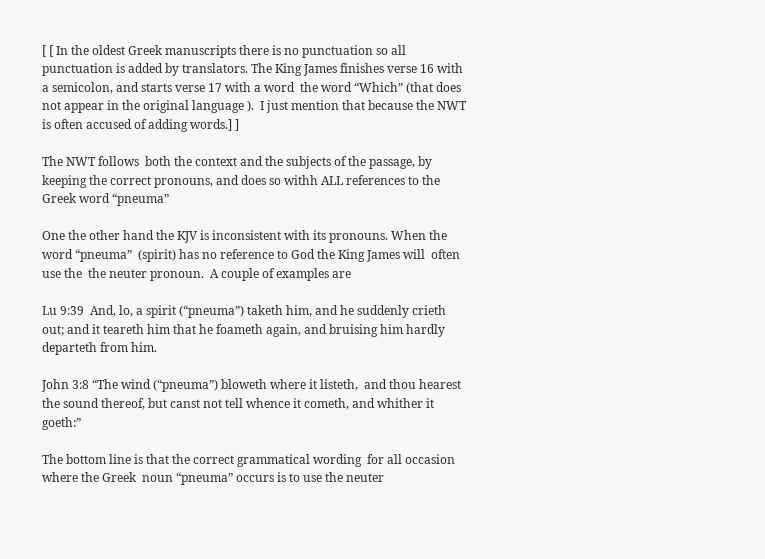[ [ In the oldest Greek manuscripts there is no punctuation so all punctuation is added by translators. The King James finishes verse 16 with a semicolon, and starts verse 17 with a word  the word “Which” (that does not appear in the original language ).  I just mention that because the NWT is often accused of adding words.] ]

The NWT follows  both the context and the subjects of the passage, by keeping the correct pronouns, and does so withh ALL references to the Greek word “pneuma”

One the other hand the KJV is inconsistent with its pronouns. When the word “pneuma”  (spirit) has no reference to God the King James will  often use the  the neuter pronoun.  A couple of examples are

Lu 9:39  And, lo, a spirit (“pneuma”) taketh him, and he suddenly crieth out; and it teareth him that he foameth again, and bruising him hardly departeth from him.

John 3:8 “The wind (“pneuma”) bloweth where it listeth,  and thou hearest the sound thereof, but canst not tell whence it cometh, and whither it goeth:”

The bottom line is that the correct grammatical wording  for all occasion where the Greek  noun “pneuma” occurs is to use the neuter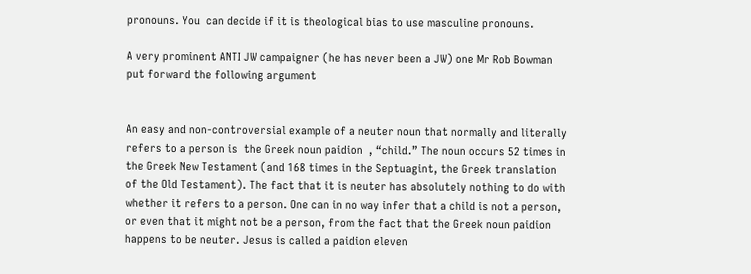pronouns. You  can decide if it is theological bias to use masculine pronouns.

A very prominent ANTI JW campaigner (he has never been a JW) one Mr Rob Bowman put forward the following argument


An easy and non-controversial example of a neuter noun that normally and literally refers to a person is  the Greek noun paidion  , “child.” The noun occurs 52 times in the Greek New Testament (and 168 times in the Septuagint, the Greek translation of the Old Testament). The fact that it is neuter has absolutely nothing to do with whether it refers to a person. One can in no way infer that a child is not a person, or even that it might not be a person, from the fact that the Greek noun paidion happens to be neuter. Jesus is called a paidion eleven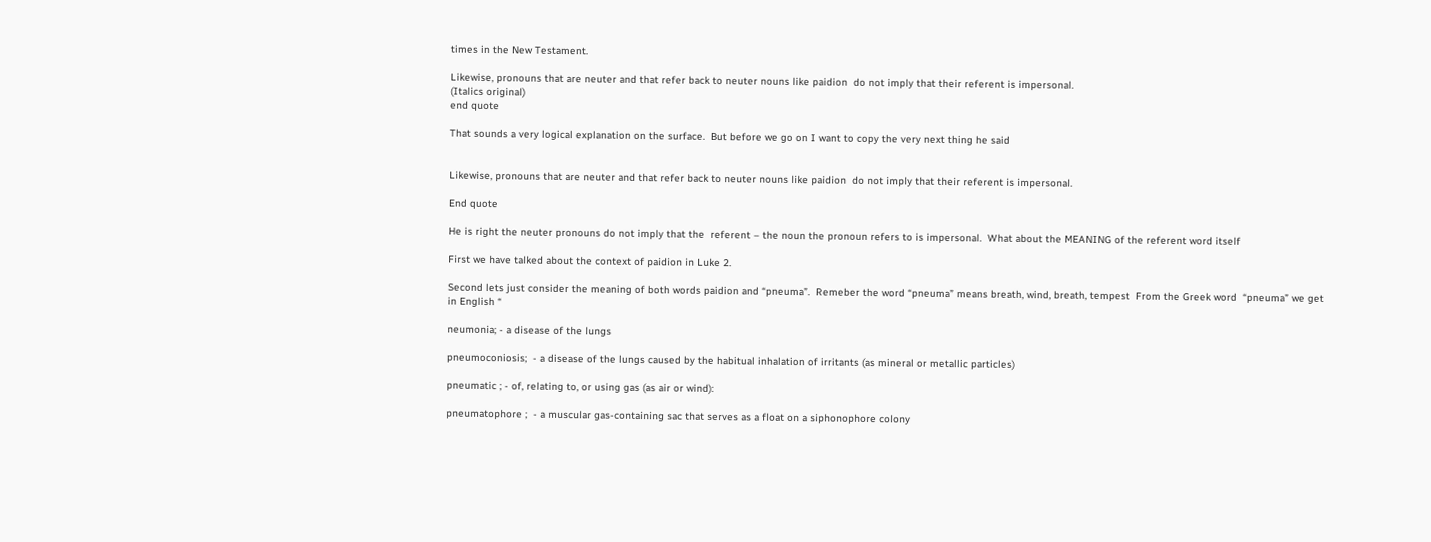times in the New Testament.

Likewise, pronouns that are neuter and that refer back to neuter nouns like paidion  do not imply that their referent is impersonal.
(Italics original)
end quote

That sounds a very logical explanation on the surface.  But before we go on I want to copy the very next thing he said


Likewise, pronouns that are neuter and that refer back to neuter nouns like paidion  do not imply that their referent is impersonal.

End quote

He is right the neuter pronouns do not imply that the  referent – the noun the pronoun refers to is impersonal.  What about the MEANING of the referent word itself

First we have talked about the context of paidion in Luke 2.

Second lets just consider the meaning of both words paidion and “pneuma”.  Remeber the word “pneuma” means breath, wind, breath, tempest  From the Greek word  “pneuma” we get  in English “

neumonia; - a disease of the lungs

pneumoconiosis;  - a disease of the lungs caused by the habitual inhalation of irritants (as mineral or metallic particles)

pneumatic ; - of, relating to, or using gas (as air or wind):

pneumatophore ;  - a muscular gas-containing sac that serves as a float on a siphonophore colony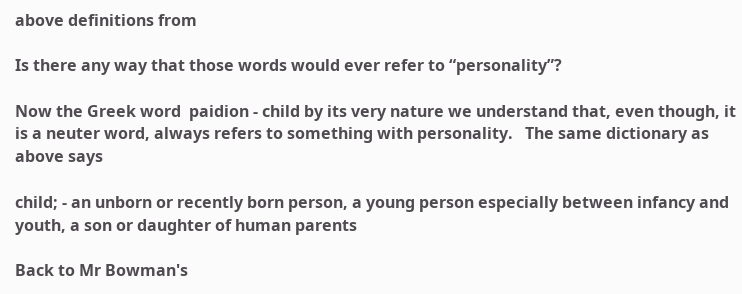above definitions from

Is there any way that those words would ever refer to “personality”?

Now the Greek word  paidion - child by its very nature we understand that, even though, it is a neuter word, always refers to something with personality.   The same dictionary as above says

child; - an unborn or recently born person, a young person especially between infancy and youth, a son or daughter of human parents

Back to Mr Bowman's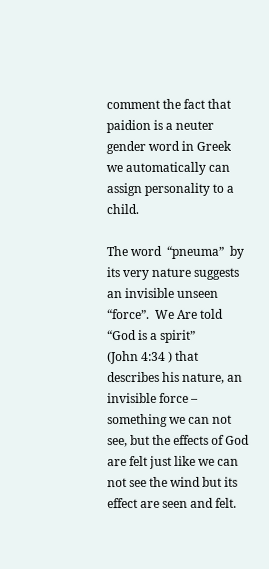comment the fact that paidion is a neuter gender word in Greek we automatically can assign personality to a child.

The word  “pneuma”  by its very nature suggests an invisible unseen “force”.  We Are told “God is a spirit”
(John 4:34 ) that describes his nature, an invisible force – something we can not see, but the effects of God are felt just like we can not see the wind but its effect are seen and felt.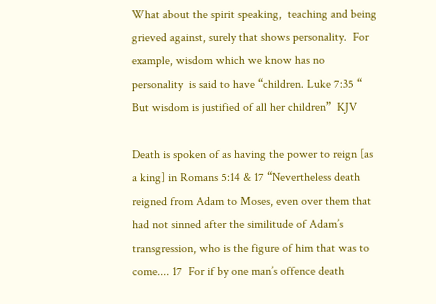What about the spirit speaking,  teaching and being grieved against, surely that shows personality.  For example, wisdom which we know has no personality  is said to have “children. Luke 7:35 “ But wisdom is justified of all her children”  KJV

Death is spoken of as having the power to reign [as a king] in Romans 5:14 & 17 “Nevertheless death reigned from Adam to Moses, even over them that had not sinned after the similitude of Adam’s transgression, who is the figure of him that was to come.... 17  For if by one man’s offence death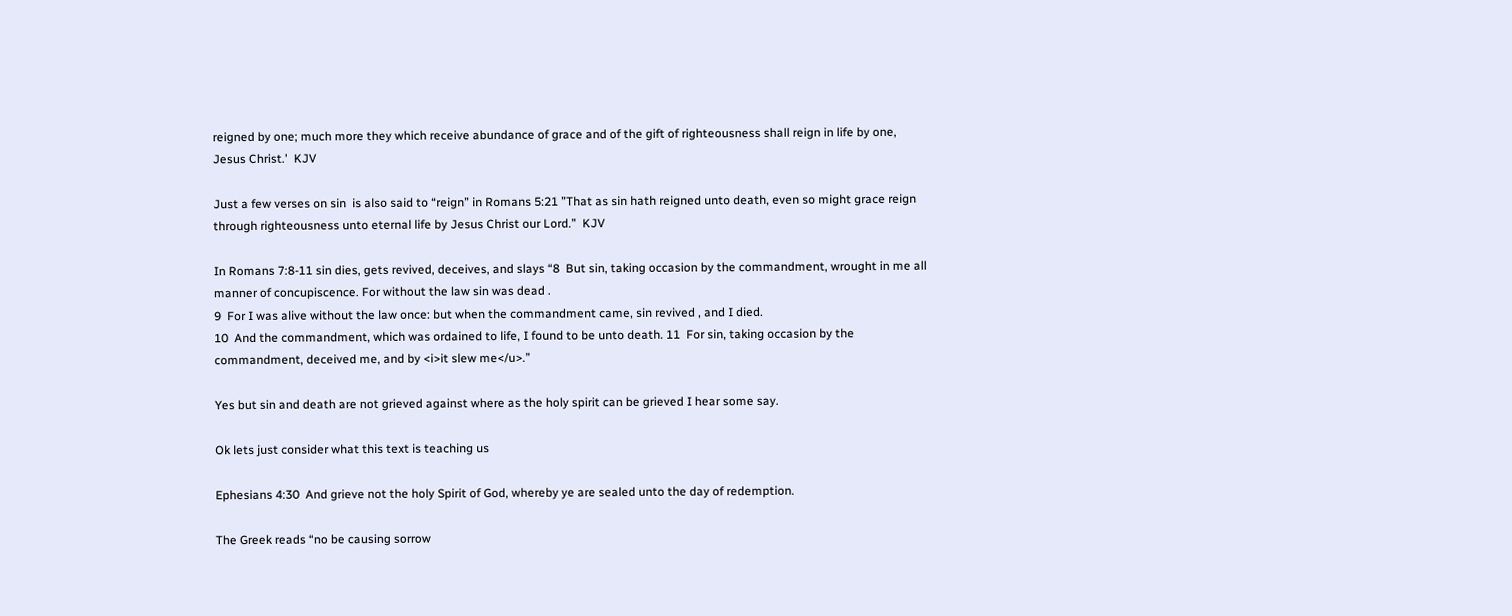reigned by one; much more they which receive abundance of grace and of the gift of righteousness shall reign in life by one, Jesus Christ.'  KJV

Just a few verses on sin  is also said to “reign” in Romans 5:21 ”That as sin hath reigned unto death, even so might grace reign through righteousness unto eternal life by Jesus Christ our Lord.”  KJV

In Romans 7:8-11 sin dies, gets revived, deceives, and slays “8  But sin, taking occasion by the commandment, wrought in me all manner of concupiscence. For without the law sin was dead .
9  For I was alive without the law once: but when the commandment came, sin revived , and I died.
10  And the commandment, which was ordained to life, I found to be unto death. 11  For sin, taking occasion by the commandment, deceived me, and by <i>it slew me</u>.”

Yes but sin and death are not grieved against where as the holy spirit can be grieved I hear some say.

Ok lets just consider what this text is teaching us

Ephesians 4:30  And grieve not the holy Spirit of God, whereby ye are sealed unto the day of redemption.

The Greek reads “no be causing sorrow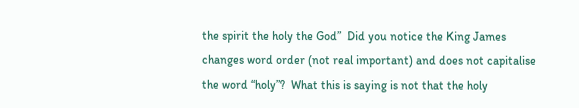the spirit the holy the God”  Did you notice the King James changes word order (not real important) and does not capitalise the word “holy”?  What this is saying is not that the holy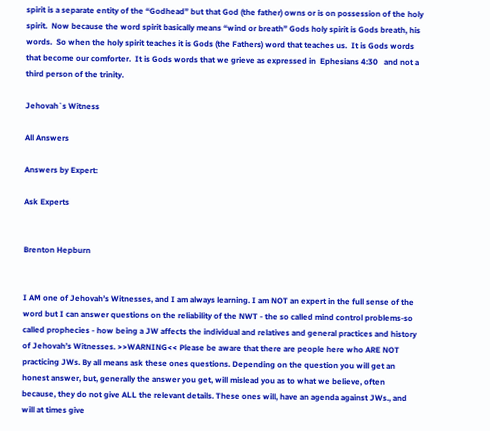spirit is a separate entity of the “Godhead” but that God (the father) owns or is on possession of the holy spirit.  Now because the word spirit basically means “wind or breath” Gods holy spirit is Gods breath, his words.  So when the holy spirit teaches it is Gods (the Fathers) word that teaches us.  It is Gods words that become our comforter.  It is Gods words that we grieve as expressed in  Ephesians 4:30   and not a third person of the trinity.

Jehovah`s Witness

All Answers

Answers by Expert:

Ask Experts


Brenton Hepburn


I AM one of Jehovah’s Witnesses, and I am always learning. I am NOT an expert in the full sense of the word but I can answer questions on the reliability of the NWT - the so called mind control problems-so called prophecies - how being a JW affects the individual and relatives and general practices and history of Jehovah’s Witnesses. >>WARNING<< Please be aware that there are people here who ARE NOT practicing JWs. By all means ask these ones questions. Depending on the question you will get an honest answer, but, generally the answer you get, will mislead you as to what we believe, often because, they do not give ALL the relevant details. These ones will, have an agenda against JWs., and will at times give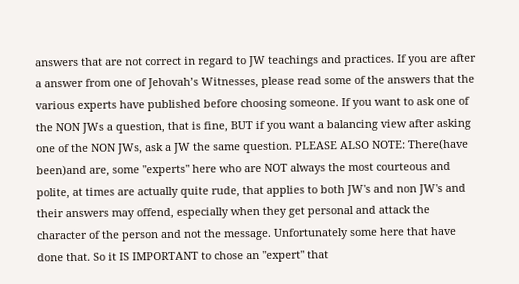answers that are not correct in regard to JW teachings and practices. If you are after a answer from one of Jehovah’s Witnesses, please read some of the answers that the various experts have published before choosing someone. If you want to ask one of the NON JWs a question, that is fine, BUT if you want a balancing view after asking one of the NON JWs, ask a JW the same question. PLEASE ALSO NOTE: There(have been)and are, some "experts" here who are NOT always the most courteous and polite, at times are actually quite rude, that applies to both JW's and non JW's and their answers may offend, especially when they get personal and attack the character of the person and not the message. Unfortunately some here that have done that. So it IS IMPORTANT to chose an "expert" that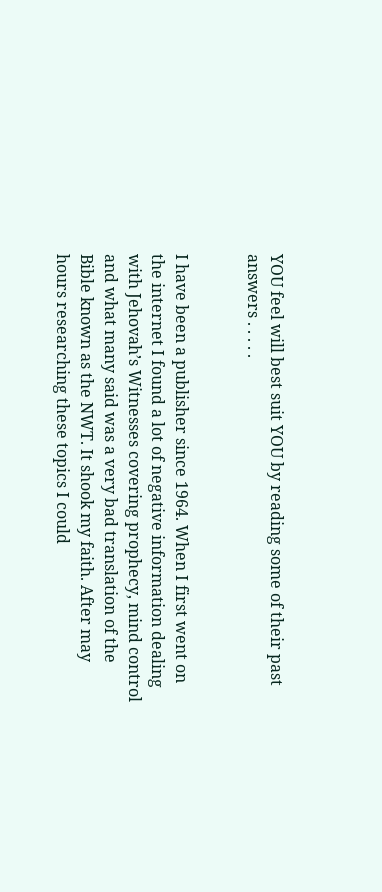YOU feel will best suit YOU by reading some of their past answers . . . . .


I have been a publisher since 1964. When I first went on the internet I found a lot of negative information dealing with Jehovah’s Witnesses covering prophecy, mind control and what many said was a very bad translation of the Bible known as the NWT. It shook my faith. After may hours researching these topics I could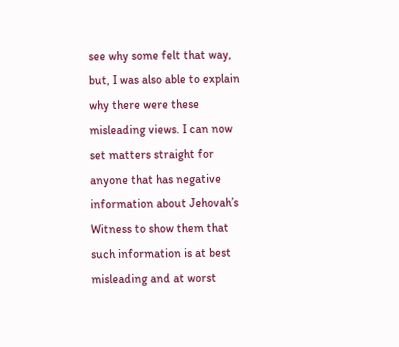see why some felt that way, but, I was also able to explain why there were these misleading views. I can now set matters straight for anyone that has negative information about Jehovah’s Witness to show them that such information is at best misleading and at worst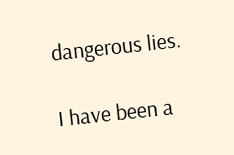dangerous lies.

I have been a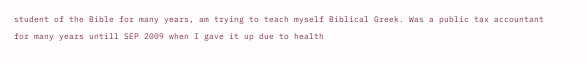student of the Bible for many years, am trying to teach myself Biblical Greek. Was a public tax accountant for many years untill SEP 2009 when I gave it up due to health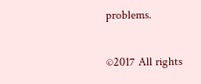problems.

©2017 All rights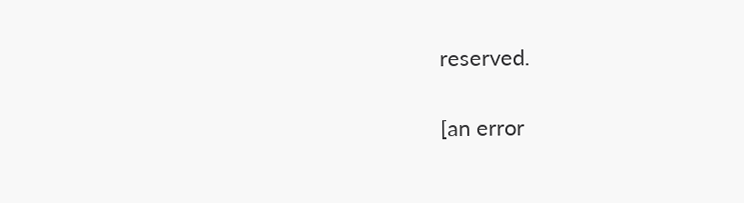reserved.

[an error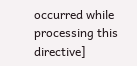occurred while processing this directive]